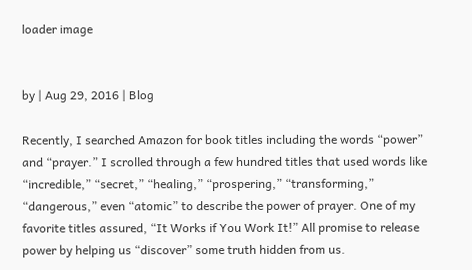loader image


by | Aug 29, 2016 | Blog

Recently, I searched Amazon for book titles including the words “power” and “prayer.” I scrolled through a few hundred titles that used words like “incredible,” “secret,” “healing,” “prospering,” “transforming,” “dangerous,” even “atomic” to describe the power of prayer. One of my favorite titles assured, “It Works if You Work It!” All promise to release power by helping us “discover” some truth hidden from us.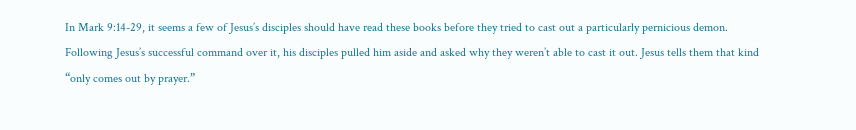In Mark 9:14-29, it seems a few of Jesus’s disciples should have read these books before they tried to cast out a particularly pernicious demon. Following Jesus’s successful command over it, his disciples pulled him aside and asked why they weren’t able to cast it out. Jesus tells them that kind “only comes out by prayer.”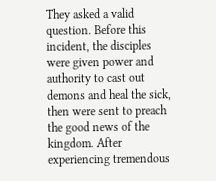They asked a valid question. Before this incident, the disciples were given power and authority to cast out demons and heal the sick, then were sent to preach the good news of the kingdom. After experiencing tremendous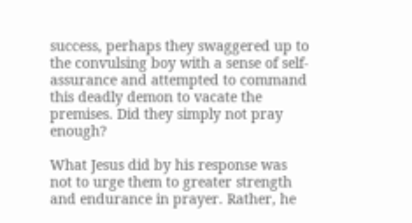success, perhaps they swaggered up to the convulsing boy with a sense of self-assurance and attempted to command this deadly demon to vacate the premises. Did they simply not pray enough?

What Jesus did by his response was not to urge them to greater strength and endurance in prayer. Rather, he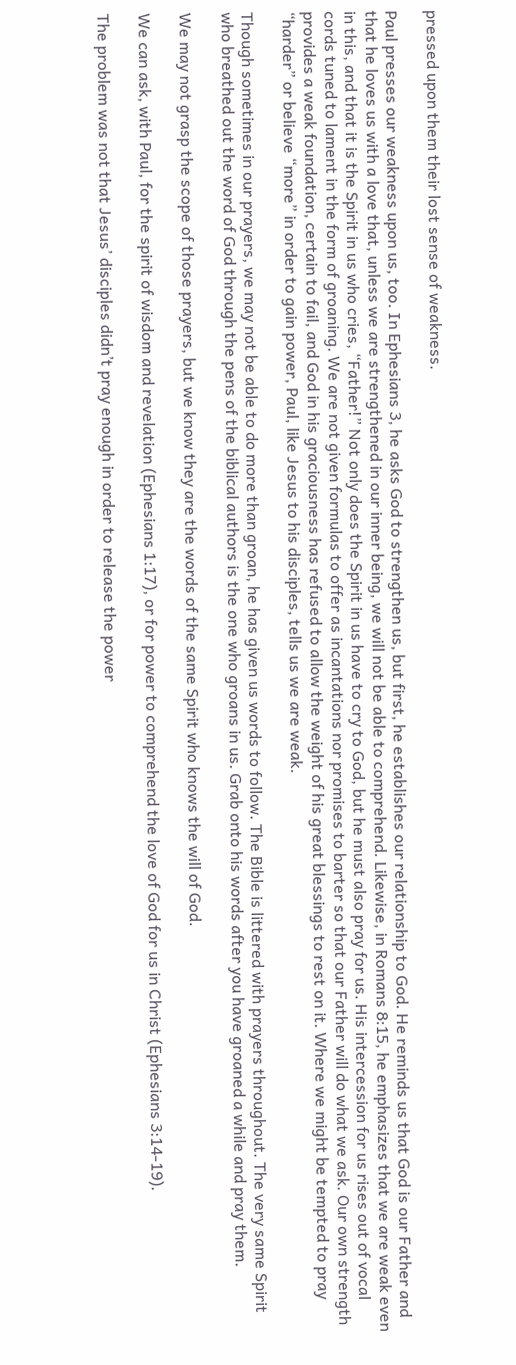pressed upon them their lost sense of weakness.

Paul presses our weakness upon us, too. In Ephesians 3, he asks God to strengthen us, but first, he establishes our relationship to God. He reminds us that God is our Father and that he loves us with a love that, unless we are strengthened in our inner being, we will not be able to comprehend. Likewise, in Romans 8:15, he emphasizes that we are weak even in this, and that it is the Spirit in us who cries, “Father!” Not only does the Spirit in us have to cry to God, but he must also pray for us. His intercession for us rises out of vocal cords tuned to lament in the form of groaning. We are not given formulas to offer as incantations nor promises to barter so that our Father will do what we ask. Our own strength provides a weak foundation, certain to fail, and God in his graciousness has refused to allow the weight of his great blessings to rest on it. Where we might be tempted to pray “harder” or believe “more” in order to gain power, Paul, like Jesus to his disciples, tells us we are weak.

Though sometimes in our prayers, we may not be able to do more than groan, he has given us words to follow. The Bible is littered with prayers throughout. The very same Spirit who breathed out the word of God through the pens of the biblical authors is the one who groans in us. Grab onto his words after you have groaned a while and pray them.

We may not grasp the scope of those prayers, but we know they are the words of the same Spirit who knows the will of God.

We can ask, with Paul, for the spirit of wisdom and revelation (Ephesians 1:17), or for power to comprehend the love of God for us in Christ (Ephesians 3:14-19).

The problem was not that Jesus’ disciples didn’t pray enough in order to release the power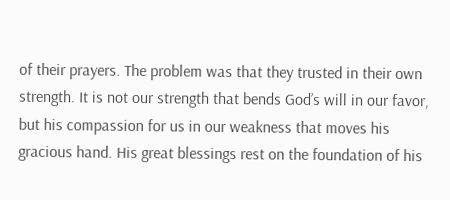of their prayers. The problem was that they trusted in their own strength. It is not our strength that bends God’s will in our favor, but his compassion for us in our weakness that moves his gracious hand. His great blessings rest on the foundation of his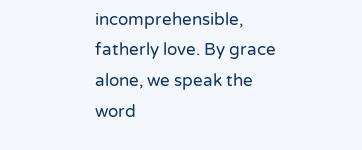incomprehensible, fatherly love. By grace alone, we speak the word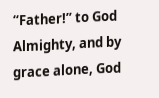“Father!” to God Almighty, and by grace alone, God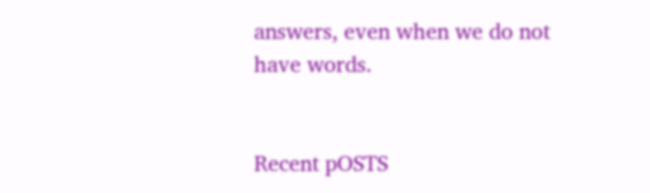answers, even when we do not have words.


Recent pOSTS